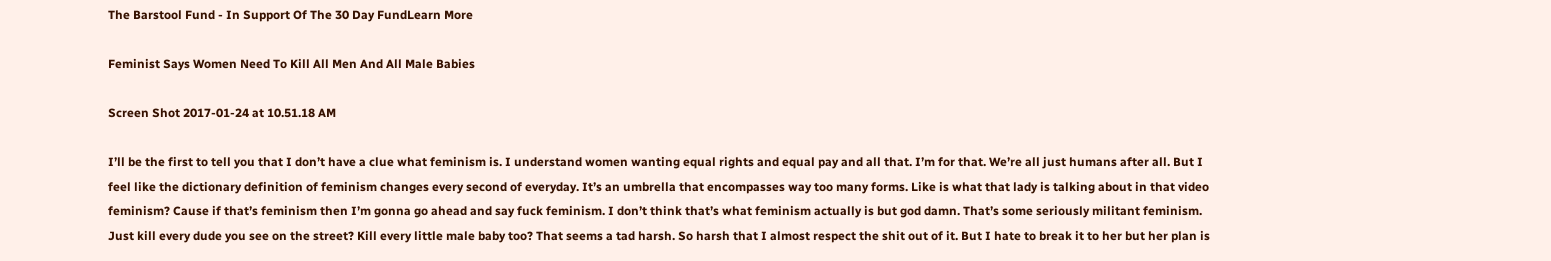The Barstool Fund - In Support Of The 30 Day FundLearn More

Feminist Says Women Need To Kill All Men And All Male Babies

Screen Shot 2017-01-24 at 10.51.18 AM

I’ll be the first to tell you that I don’t have a clue what feminism is. I understand women wanting equal rights and equal pay and all that. I’m for that. We’re all just humans after all. But I feel like the dictionary definition of feminism changes every second of everyday. It’s an umbrella that encompasses way too many forms. Like is what that lady is talking about in that video feminism? Cause if that’s feminism then I’m gonna go ahead and say fuck feminism. I don’t think that’s what feminism actually is but god damn. That’s some seriously militant feminism. Just kill every dude you see on the street? Kill every little male baby too? That seems a tad harsh. So harsh that I almost respect the shit out of it. But I hate to break it to her but her plan is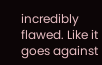incredibly flawed. Like it goes against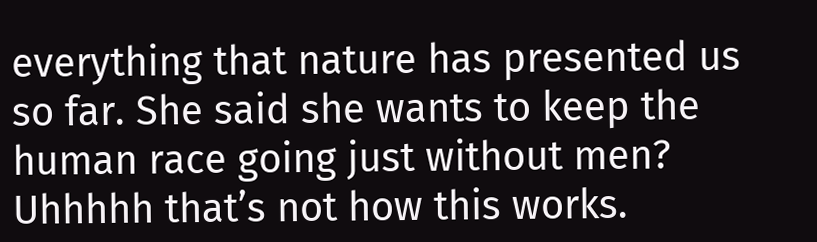everything that nature has presented us so far. She said she wants to keep the human race going just without men? Uhhhhh that’s not how this works.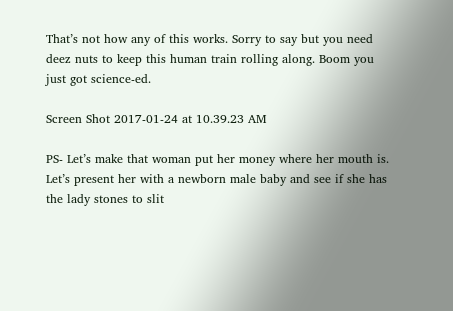That’s not how any of this works. Sorry to say but you need deez nuts to keep this human train rolling along. Boom you just got science-ed.

Screen Shot 2017-01-24 at 10.39.23 AM

PS- Let’s make that woman put her money where her mouth is. Let’s present her with a newborn male baby and see if she has the lady stones to slit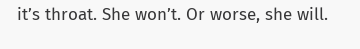it’s throat. She won’t. Or worse, she will.